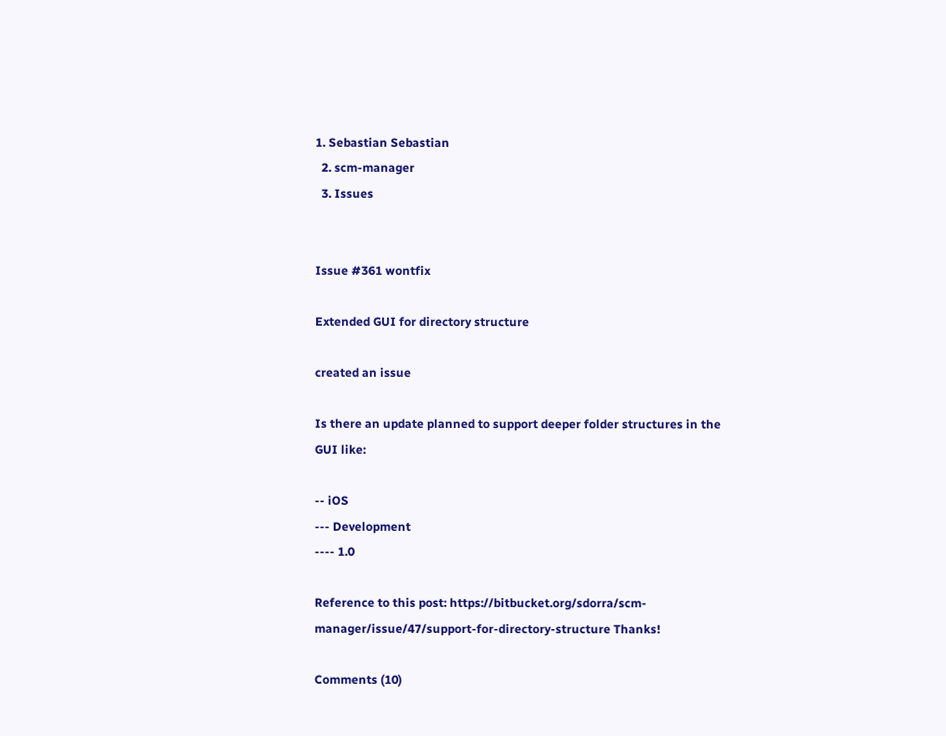1. Sebastian Sebastian
  2. scm-manager
  3. Issues


Issue #361 wontfix

Extended GUI for directory structure

created an issue

Is there an update planned to support deeper folder structures in the GUI like:

-- iOS
--- Development
---- 1.0

Reference to this post: https://bitbucket.org/sdorra/scm-manager/issue/47/support-for-directory-structure Thanks!

Comments (10)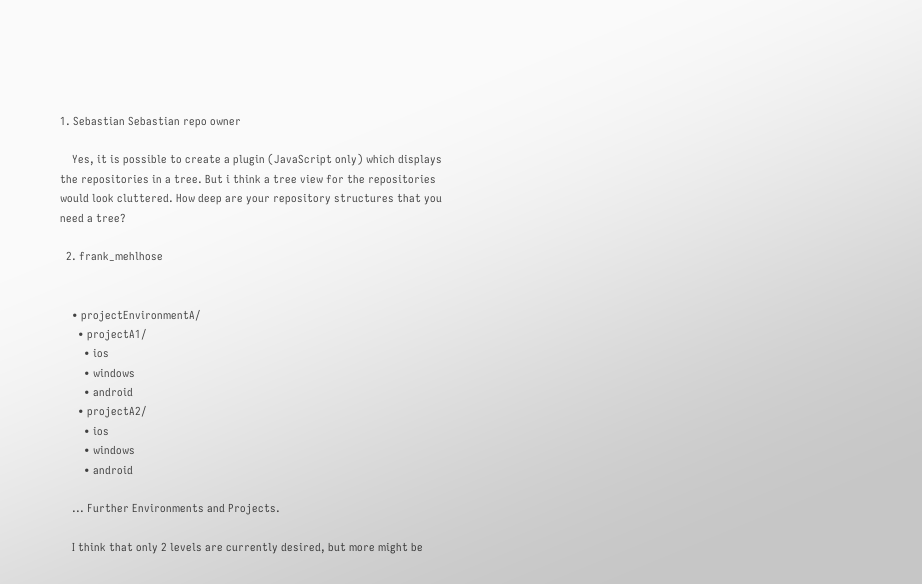1. Sebastian Sebastian repo owner

    Yes, it is possible to create a plugin (JavaScript only) which displays the repositories in a tree. But i think a tree view for the repositories would look cluttered. How deep are your repository structures that you need a tree?

  2. frank_mehlhose


    • projectEnvironmentA/
      • projectA1/
        • ios
        • windows
        • android
      • projectA2/
        • ios
        • windows
        • android

    ... Further Environments and Projects.

    I think that only 2 levels are currently desired, but more might be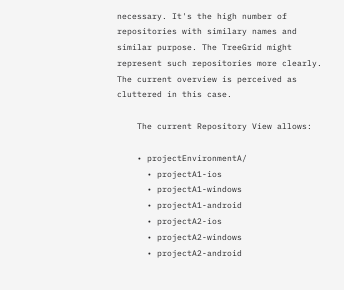necessary. It's the high number of repositories with similary names and similar purpose. The TreeGrid might represent such repositories more clearly. The current overview is perceived as cluttered in this case.

    The current Repository View allows:

    • projectEnvironmentA/
      • projectA1-ios
      • projectA1-windows
      • projectA1-android
      • projectA2-ios
      • projectA2-windows
      • projectA2-android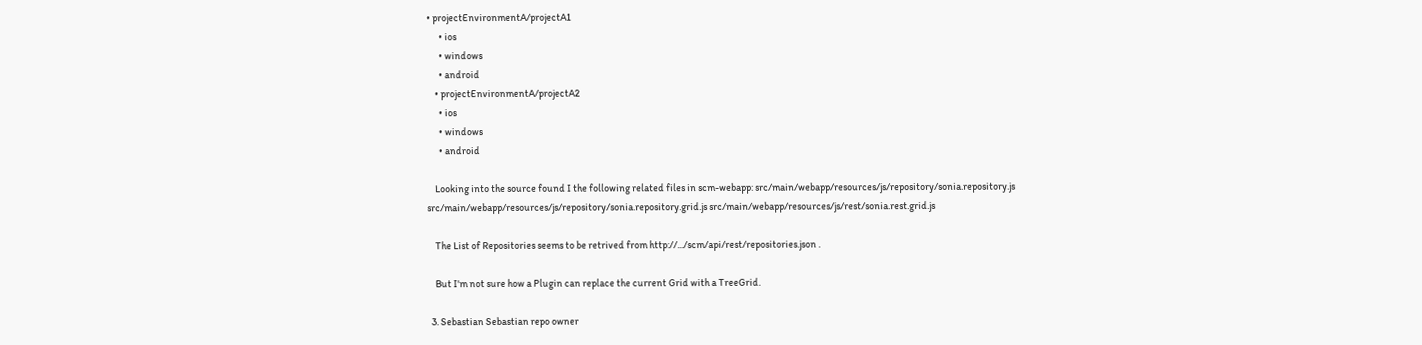• projectEnvironmentA/projectA1
      • ios
      • windows
      • android
    • projectEnvironmentA/projectA2
      • ios
      • windows
      • android

    Looking into the source found I the following related files in scm-webapp: src/main/webapp/resources/js/repository/sonia.repository.js src/main/webapp/resources/js/repository/sonia.repository.grid.js src/main/webapp/resources/js/rest/sonia.rest.grid.js

    The List of Repositories seems to be retrived from http://.../scm/api/rest/repositories.json .

    But I'm not sure how a Plugin can replace the current Grid with a TreeGrid.

  3. Sebastian Sebastian repo owner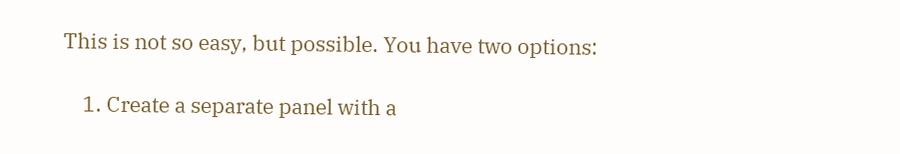This is not so easy, but possible. You have two options:

    1. Create a separate panel with a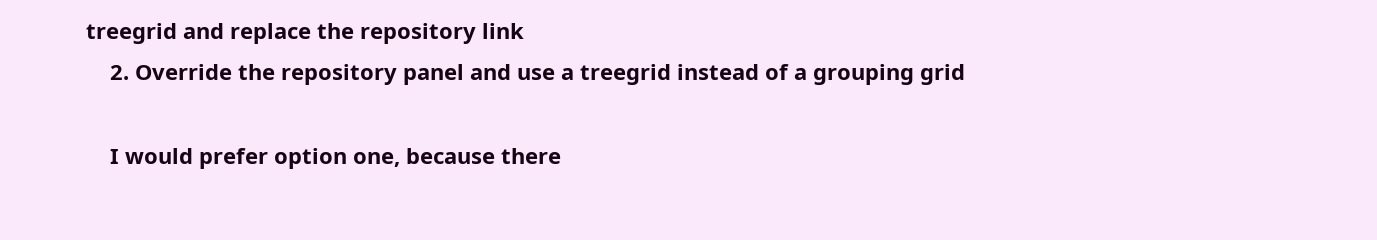treegrid and replace the repository link
    2. Override the repository panel and use a treegrid instead of a grouping grid

    I would prefer option one, because there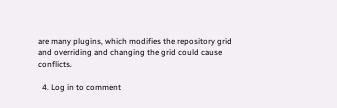are many plugins, which modifies the repository grid and overriding and changing the grid could cause conflicts.

  4. Log in to comment